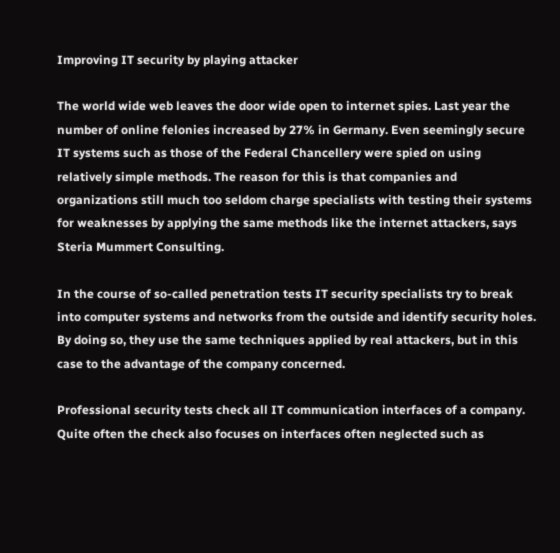Improving IT security by playing attacker

The world wide web leaves the door wide open to internet spies. Last year the number of online felonies increased by 27% in Germany. Even seemingly secure IT systems such as those of the Federal Chancellery were spied on using relatively simple methods. The reason for this is that companies and organizations still much too seldom charge specialists with testing their systems for weaknesses by applying the same methods like the internet attackers, says Steria Mummert Consulting.

In the course of so-called penetration tests IT security specialists try to break into computer systems and networks from the outside and identify security holes. By doing so, they use the same techniques applied by real attackers, but in this case to the advantage of the company concerned.

Professional security tests check all IT communication interfaces of a company. Quite often the check also focuses on interfaces often neglected such as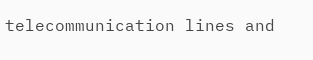telecommunication lines and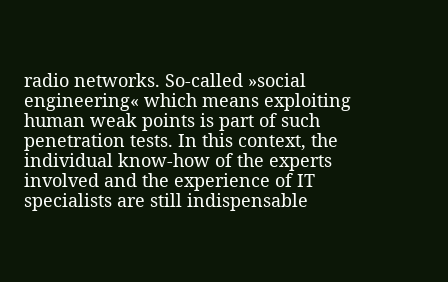radio networks. So-called »social engineering« which means exploiting human weak points is part of such penetration tests. In this context, the individual know-how of the experts involved and the experience of IT specialists are still indispensable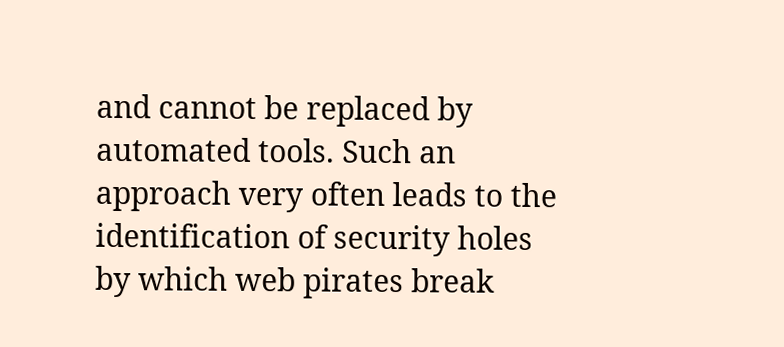and cannot be replaced by automated tools. Such an approach very often leads to the identification of security holes by which web pirates break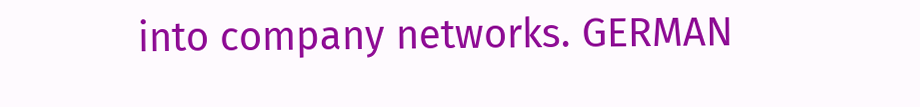into company networks. GERMAN